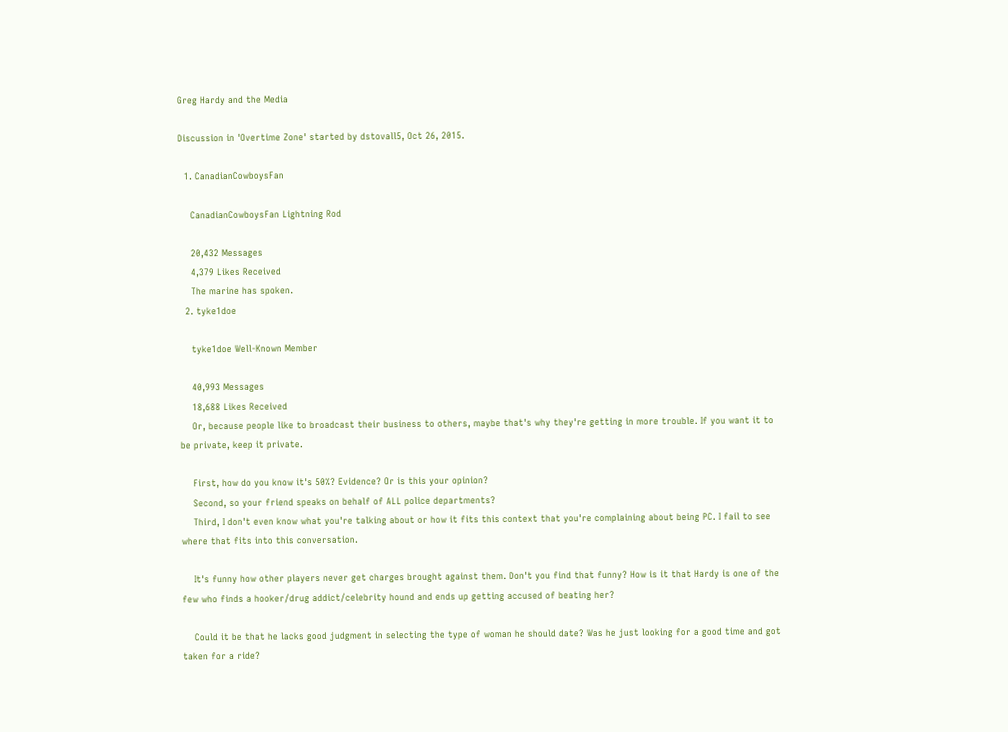Greg Hardy and the Media

Discussion in 'Overtime Zone' started by dstovall5, Oct 26, 2015.

  1. CanadianCowboysFan

    CanadianCowboysFan Lightning Rod

    20,432 Messages
    4,379 Likes Received
    The marine has spoken.
  2. tyke1doe

    tyke1doe Well-Known Member

    40,993 Messages
    18,688 Likes Received
    Or, because people like to broadcast their business to others, maybe that's why they're getting in more trouble. If you want it to be private, keep it private.

    First, how do you know it's 50%? Evidence? Or is this your opinion?
    Second, so your friend speaks on behalf of ALL police departments?
    Third, I don't even know what you're talking about or how it fits this context that you're complaining about being PC. I fail to see where that fits into this conversation.

    It's funny how other players never get charges brought against them. Don't you find that funny? How is it that Hardy is one of the few who finds a hooker/drug addict/celebrity hound and ends up getting accused of beating her?

    Could it be that he lacks good judgment in selecting the type of woman he should date? Was he just looking for a good time and got taken for a ride?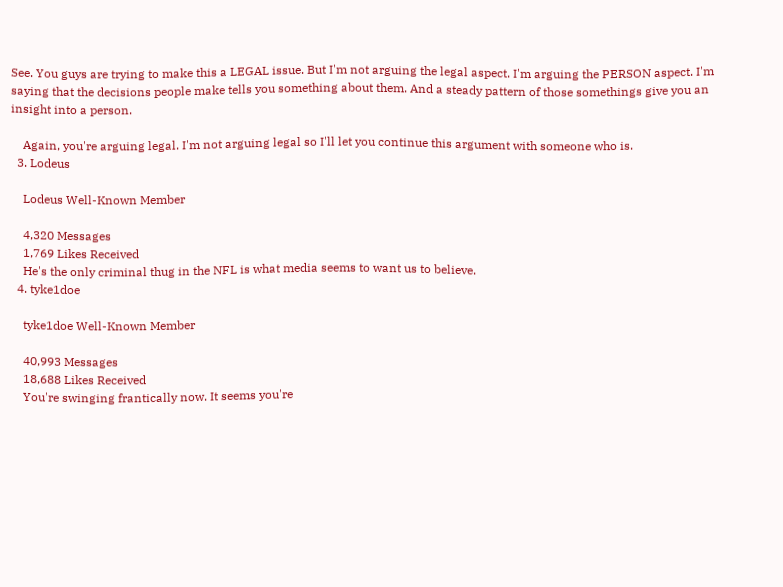See. You guys are trying to make this a LEGAL issue. But I'm not arguing the legal aspect. I'm arguing the PERSON aspect. I'm saying that the decisions people make tells you something about them. And a steady pattern of those somethings give you an insight into a person.

    Again, you're arguing legal. I'm not arguing legal so I'll let you continue this argument with someone who is.
  3. Lodeus

    Lodeus Well-Known Member

    4,320 Messages
    1,769 Likes Received
    He's the only criminal thug in the NFL is what media seems to want us to believe.
  4. tyke1doe

    tyke1doe Well-Known Member

    40,993 Messages
    18,688 Likes Received
    You're swinging frantically now. It seems you're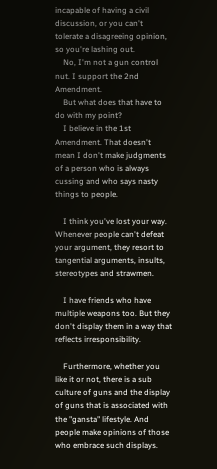incapable of having a civil discussion, or you can't tolerate a disagreeing opinion, so you're lashing out.
    No, I'm not a gun control nut. I support the 2nd Amendment.
    But what does that have to do with my point?
    I believe in the 1st Amendment. That doesn't mean I don't make judgments of a person who is always cussing and who says nasty things to people.

    I think you've lost your way. Whenever people can't defeat your argument, they resort to tangential arguments, insults, stereotypes and strawmen.

    I have friends who have multiple weapons too. But they don't display them in a way that reflects irresponsibility.

    Furthermore, whether you like it or not, there is a sub culture of guns and the display of guns that is associated with the "gansta" lifestyle. And people make opinions of those who embrace such displays.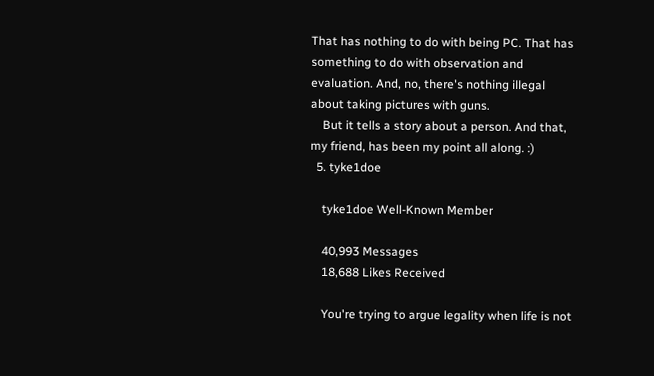That has nothing to do with being PC. That has something to do with observation and evaluation. And, no, there's nothing illegal about taking pictures with guns.
    But it tells a story about a person. And that, my friend, has been my point all along. :)
  5. tyke1doe

    tyke1doe Well-Known Member

    40,993 Messages
    18,688 Likes Received

    You're trying to argue legality when life is not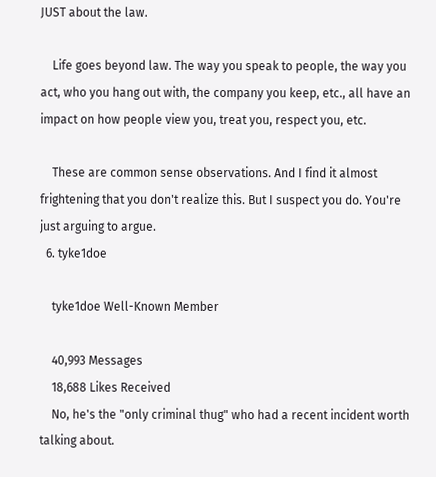JUST about the law.

    Life goes beyond law. The way you speak to people, the way you act, who you hang out with, the company you keep, etc., all have an impact on how people view you, treat you, respect you, etc.

    These are common sense observations. And I find it almost frightening that you don't realize this. But I suspect you do. You're just arguing to argue.
  6. tyke1doe

    tyke1doe Well-Known Member

    40,993 Messages
    18,688 Likes Received
    No, he's the "only criminal thug" who had a recent incident worth talking about.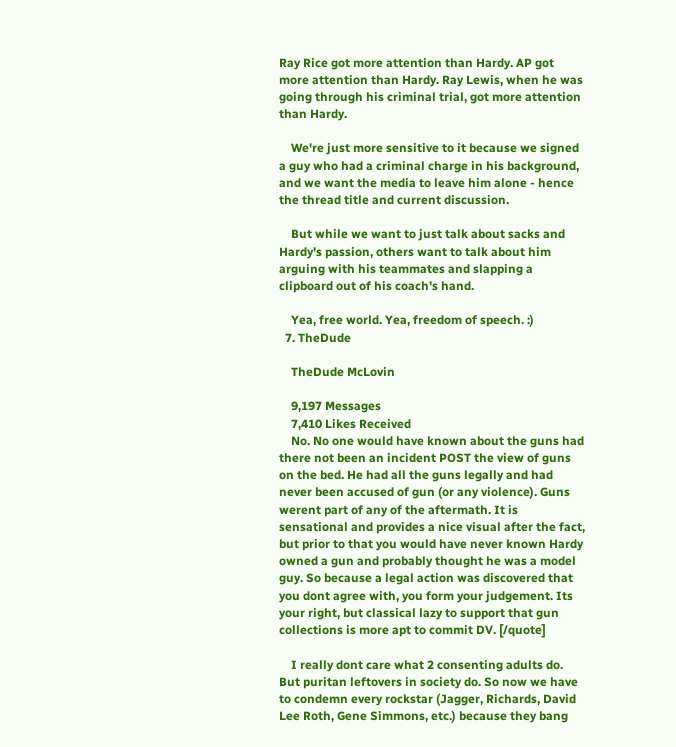Ray Rice got more attention than Hardy. AP got more attention than Hardy. Ray Lewis, when he was going through his criminal trial, got more attention than Hardy.

    We're just more sensitive to it because we signed a guy who had a criminal charge in his background, and we want the media to leave him alone - hence the thread title and current discussion.

    But while we want to just talk about sacks and Hardy's passion, others want to talk about him arguing with his teammates and slapping a clipboard out of his coach's hand.

    Yea, free world. Yea, freedom of speech. :)
  7. TheDude

    TheDude McLovin

    9,197 Messages
    7,410 Likes Received
    No. No one would have known about the guns had there not been an incident POST the view of guns on the bed. He had all the guns legally and had never been accused of gun (or any violence). Guns werent part of any of the aftermath. It is sensational and provides a nice visual after the fact, but prior to that you would have never known Hardy owned a gun and probably thought he was a model guy. So because a legal action was discovered that you dont agree with, you form your judgement. Its your right, but classical lazy to support that gun collections is more apt to commit DV. [/quote]

    I really dont care what 2 consenting adults do. But puritan leftovers in society do. So now we have to condemn every rockstar (Jagger, Richards, David Lee Roth, Gene Simmons, etc.) because they bang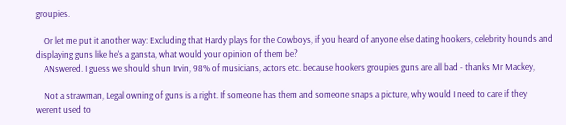groupies.

    Or let me put it another way: Excluding that Hardy plays for the Cowboys, if you heard of anyone else dating hookers, celebrity hounds and displaying guns like he's a gansta, what would your opinion of them be?
    ANswered. I guess we should shun Irvin, 98% of musicians, actors etc. because hookers groupies guns are all bad - thanks Mr Mackey,

    Not a strawman, Legal owning of guns is a right. If someone has them and someone snaps a picture, why would I need to care if they werent used to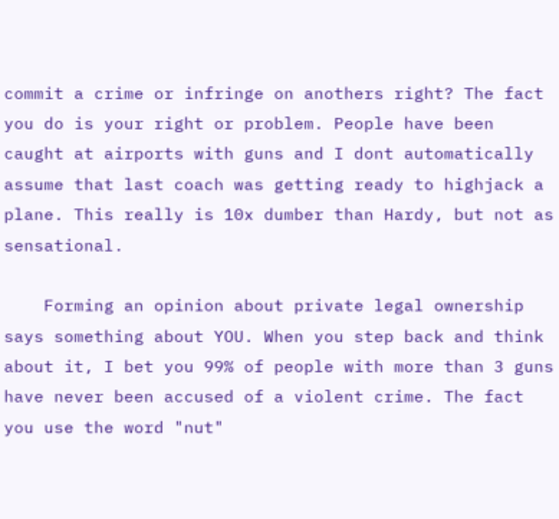commit a crime or infringe on anothers right? The fact you do is your right or problem. People have been caught at airports with guns and I dont automatically assume that last coach was getting ready to highjack a plane. This really is 10x dumber than Hardy, but not as sensational.

    Forming an opinion about private legal ownership says something about YOU. When you step back and think about it, I bet you 99% of people with more than 3 guns have never been accused of a violent crime. The fact you use the word "nut"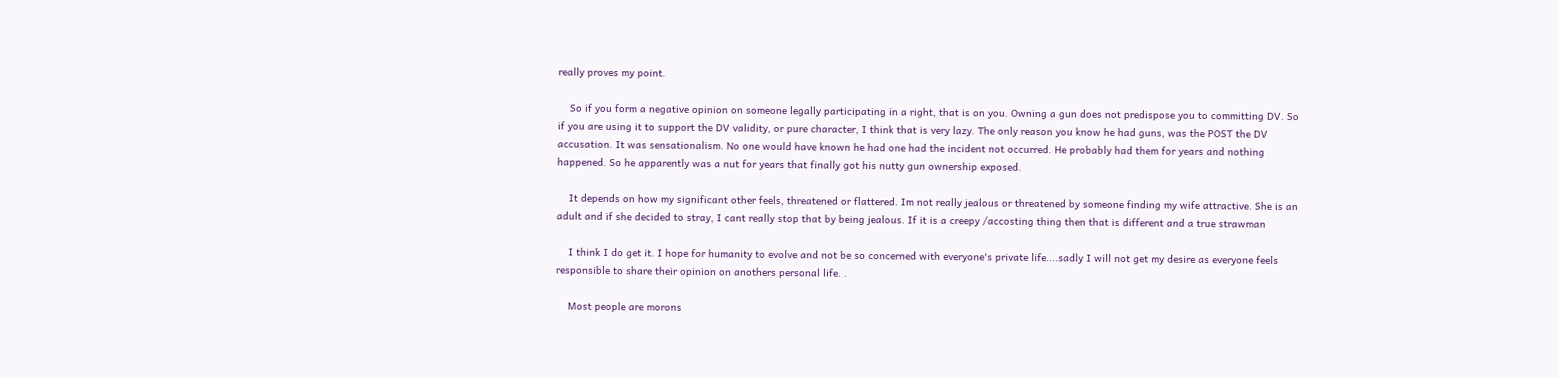really proves my point.

    So if you form a negative opinion on someone legally participating in a right, that is on you. Owning a gun does not predispose you to committing DV. So if you are using it to support the DV validity, or pure character, I think that is very lazy. The only reason you know he had guns, was the POST the DV accusation. It was sensationalism. No one would have known he had one had the incident not occurred. He probably had them for years and nothing happened. So he apparently was a nut for years that finally got his nutty gun ownership exposed.

    It depends on how my significant other feels, threatened or flattered. Im not really jealous or threatened by someone finding my wife attractive. She is an adult and if she decided to stray, I cant really stop that by being jealous. If it is a creepy /accosting thing then that is different and a true strawman

    I think I do get it. I hope for humanity to evolve and not be so concerned with everyone's private life....sadly I will not get my desire as everyone feels responsible to share their opinion on anothers personal life. .

    Most people are morons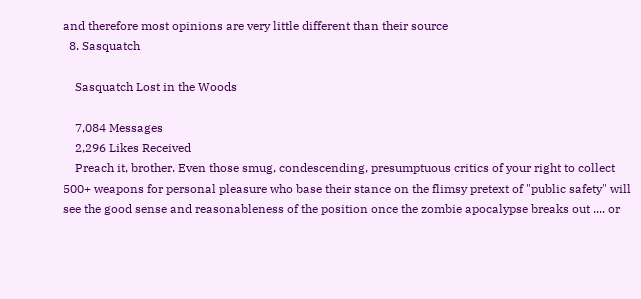and therefore most opinions are very little different than their source
  8. Sasquatch

    Sasquatch Lost in the Woods

    7,084 Messages
    2,296 Likes Received
    Preach it, brother. Even those smug, condescending, presumptuous critics of your right to collect 500+ weapons for personal pleasure who base their stance on the flimsy pretext of "public safety" will see the good sense and reasonableness of the position once the zombie apocalypse breaks out .... or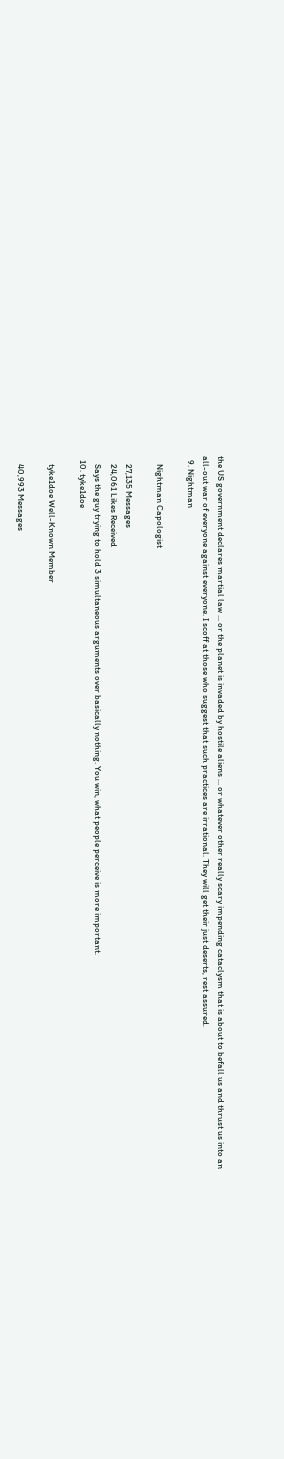the US government declares martial law ... or the planet is invaded by hostile aliens ... or whatever other really scary impending cataclysm that is about to befall us and thrust us into an all-out war of everyone against everyone. I scoff at those who suggest that such practices are irrational. They will get their just deserts, rest assured.
  9. Nightman

    Nightman Capologist

    27,135 Messages
    24,061 Likes Received
    Says the guy trying to hold 3 simultaneous arguments over basically nothing. You win, what people perceive is more important.
  10. tyke1doe

    tyke1doe Well-Known Member

    40,993 Messages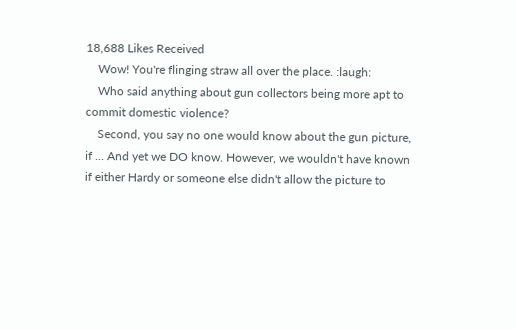18,688 Likes Received
    Wow! You're flinging straw all over the place. :laugh:
    Who said anything about gun collectors being more apt to commit domestic violence?
    Second, you say no one would know about the gun picture, if ... And yet we DO know. However, we wouldn't have known if either Hardy or someone else didn't allow the picture to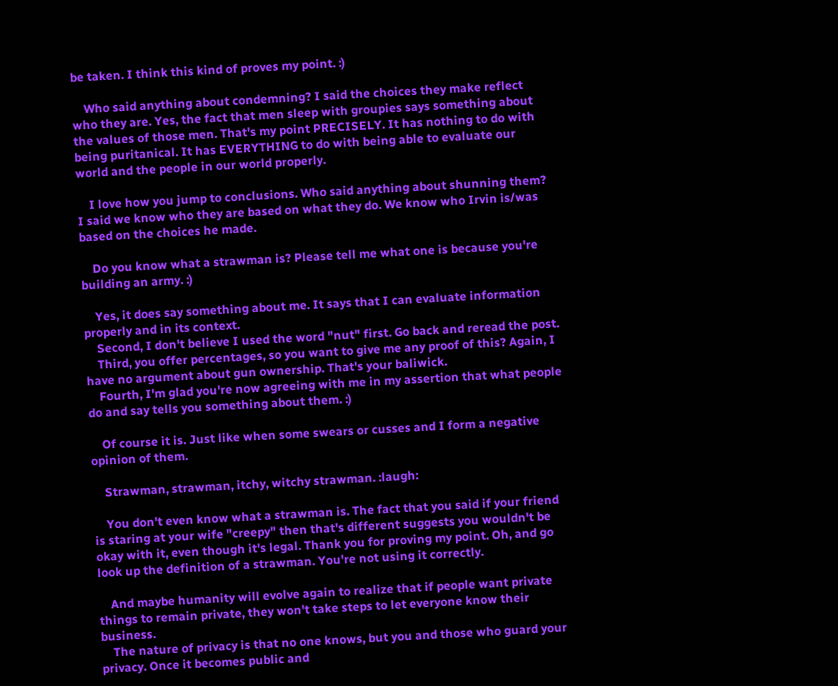be taken. I think this kind of proves my point. :)

    Who said anything about condemning? I said the choices they make reflect who they are. Yes, the fact that men sleep with groupies says something about the values of those men. That's my point PRECISELY. It has nothing to do with being puritanical. It has EVERYTHING to do with being able to evaluate our world and the people in our world properly.

    I love how you jump to conclusions. Who said anything about shunning them? I said we know who they are based on what they do. We know who Irvin is/was based on the choices he made.

    Do you know what a strawman is? Please tell me what one is because you're building an army. :)

    Yes, it does say something about me. It says that I can evaluate information properly and in its context.
    Second, I don't believe I used the word "nut" first. Go back and reread the post.
    Third, you offer percentages, so you want to give me any proof of this? Again, I have no argument about gun ownership. That's your baliwick.
    Fourth, I'm glad you're now agreeing with me in my assertion that what people do and say tells you something about them. :)

    Of course it is. Just like when some swears or cusses and I form a negative opinion of them.

    Strawman, strawman, itchy, witchy strawman. :laugh:

    You don't even know what a strawman is. The fact that you said if your friend is staring at your wife "creepy" then that's different suggests you wouldn't be okay with it, even though it's legal. Thank you for proving my point. Oh, and go look up the definition of a strawman. You're not using it correctly.

    And maybe humanity will evolve again to realize that if people want private things to remain private, they won't take steps to let everyone know their business.
    The nature of privacy is that no one knows, but you and those who guard your privacy. Once it becomes public and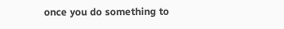once you do something to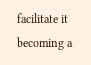facilitate it becoming a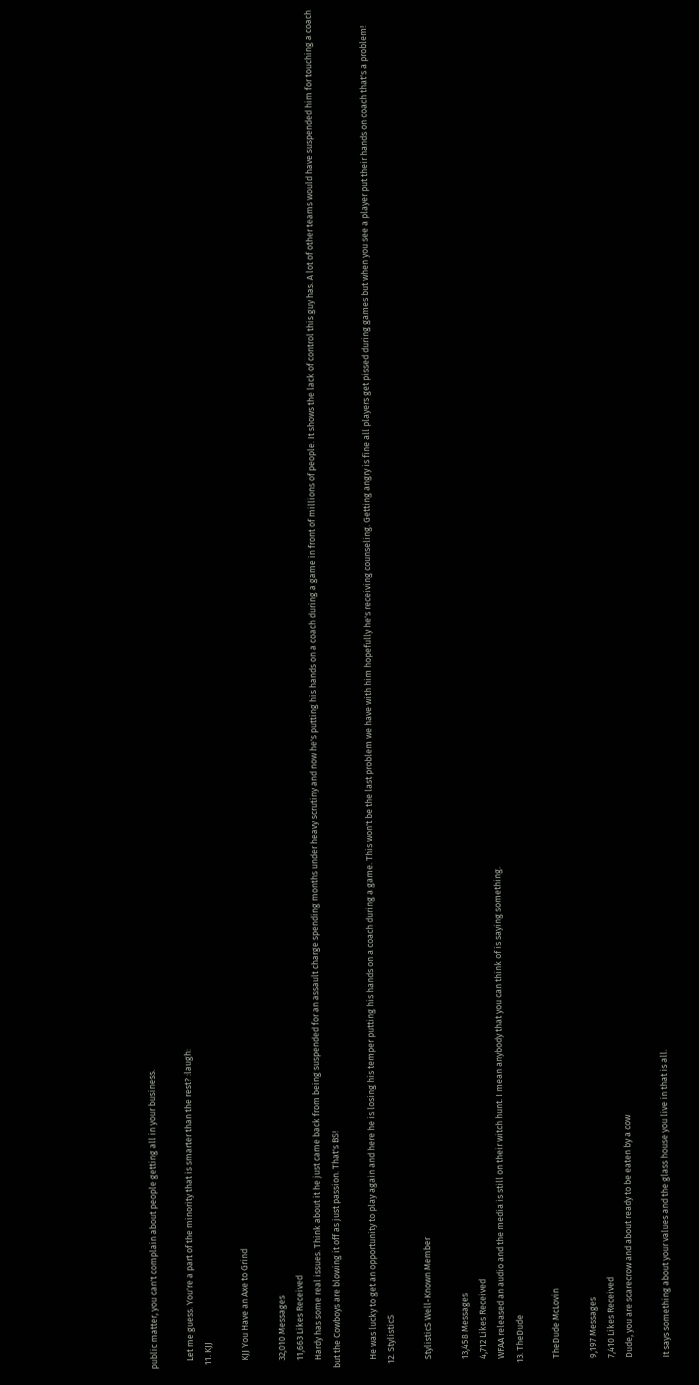public matter, you can't complain about people getting all in your business.

    Let me guess. You're a part of the minority that is smarter than the rest? :laugh:
  11. KJJ

    KJJ You Have an Axe to Grind

    32,010 Messages
    11,663 Likes Received
    Hardy has some real issues. Think about it he just came back from being suspended for an assault charge spending months under heavy scrutiny and now he's putting his hands on a coach during a game in front of millions of people. It shows the lack of control this guy has. A lot of other teams would have suspended him for touching a coach but the Cowboys are blowing it off as just passion. That's BS!

    He was lucky to get an opportunity to play again and here he is losing his temper putting his hands on a coach during a game. This won't be the last problem we have with him hopefully he's receiving counseling. Getting angry is fine all players get pissed during games but when you see a player put their hands on coach that's a problem!
  12. StylisticS

    StylisticS Well-Known Member

    13,458 Messages
    4,712 Likes Received
    WFAA released an audio and the media is still on their witch hunt. I mean anybody that you can think of is saying something.
  13. TheDude

    TheDude McLovin

    9,197 Messages
    7,410 Likes Received
    Dude, you are scarecrow and about ready to be eaten by a cow

    It says something about your values and the glass house you live in that is all.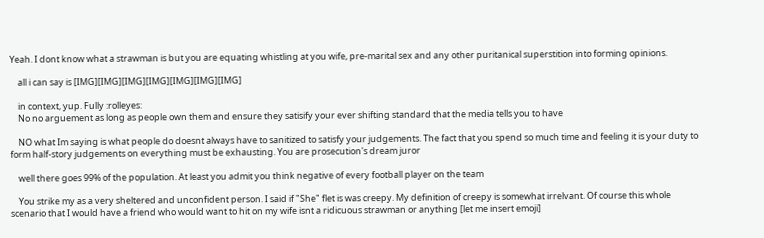Yeah. I dont know what a strawman is but you are equating whistling at you wife, pre-marital sex and any other puritanical superstition into forming opinions.

    all i can say is [IMG][IMG][IMG][IMG][IMG][IMG][IMG]

    in context, yup. Fully :rolleyes:
    No no arguement as long as people own them and ensure they satisify your ever shifting standard that the media tells you to have

    NO what Im saying is what people do doesnt always have to sanitized to satisfy your judgements. The fact that you spend so much time and feeling it is your duty to form half-story judgements on everything must be exhausting. You are prosecution's dream juror

    well there goes 99% of the population. At least you admit you think negative of every football player on the team

    You strike my as a very sheltered and unconfident person. I said if "She" flet is was creepy. My definition of creepy is somewhat irrelvant. Of course this whole scenario that I would have a friend who would want to hit on my wife isnt a ridicuous strawman or anything [let me insert emoji]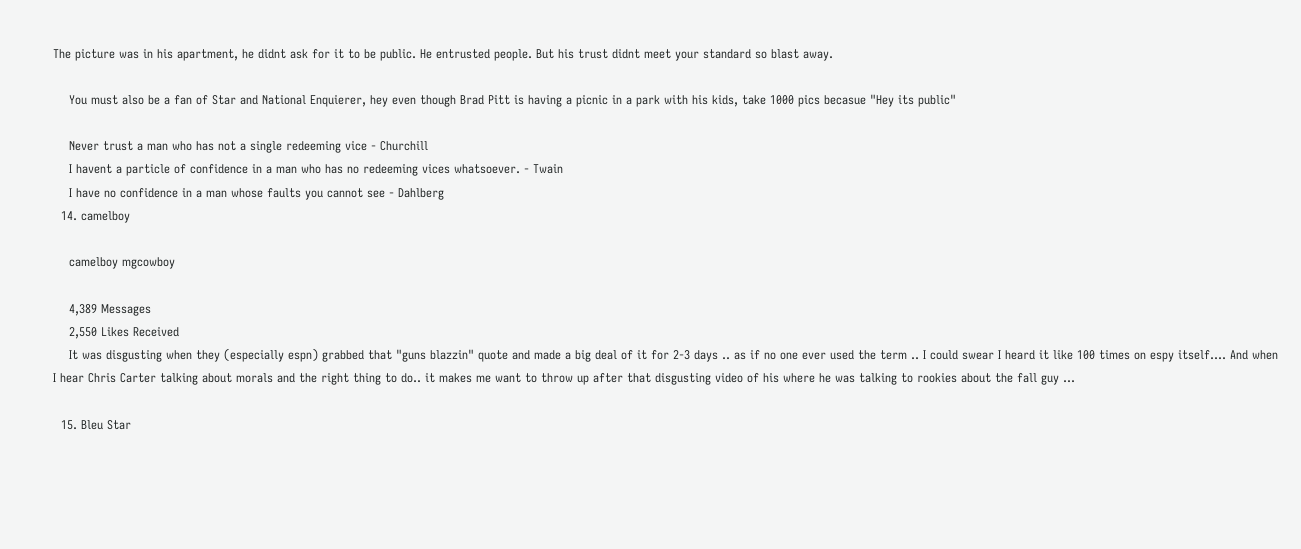The picture was in his apartment, he didnt ask for it to be public. He entrusted people. But his trust didnt meet your standard so blast away.

    You must also be a fan of Star and National Enquierer, hey even though Brad Pitt is having a picnic in a park with his kids, take 1000 pics becasue "Hey its public"

    Never trust a man who has not a single redeeming vice - Churchill
    I havent a particle of confidence in a man who has no redeeming vices whatsoever. - Twain
    I have no confidence in a man whose faults you cannot see - Dahlberg
  14. camelboy

    camelboy mgcowboy

    4,389 Messages
    2,550 Likes Received
    It was disgusting when they (especially espn) grabbed that "guns blazzin" quote and made a big deal of it for 2-3 days .. as if no one ever used the term .. I could swear I heard it like 100 times on espy itself.... And when I hear Chris Carter talking about morals and the right thing to do.. it makes me want to throw up after that disgusting video of his where he was talking to rookies about the fall guy ...

  15. Bleu Star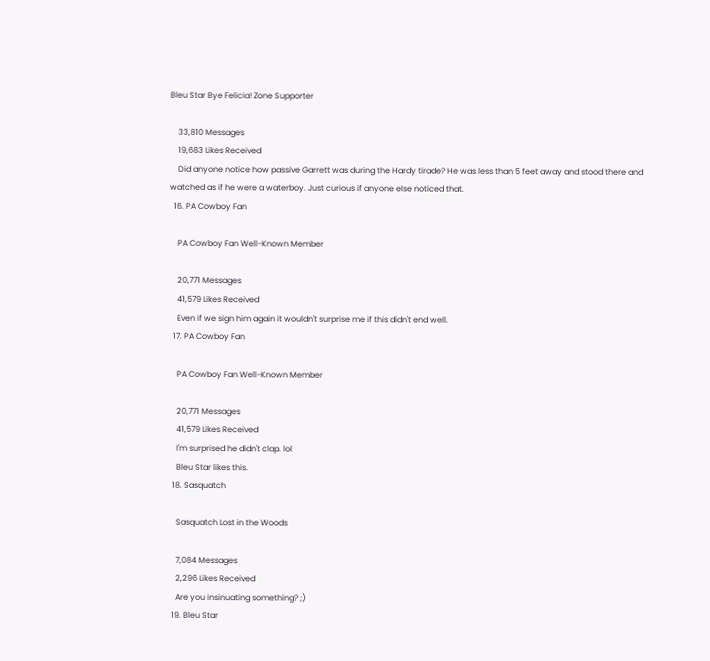Bleu Star Bye Felicia! Zone Supporter

    33,810 Messages
    19,683 Likes Received
    Did anyone notice how passive Garrett was during the Hardy tirade? He was less than 5 feet away and stood there and watched as if he were a waterboy. Just curious if anyone else noticed that.
  16. PA Cowboy Fan

    PA Cowboy Fan Well-Known Member

    20,771 Messages
    41,579 Likes Received
    Even if we sign him again it wouldn't surprise me if this didn't end well.
  17. PA Cowboy Fan

    PA Cowboy Fan Well-Known Member

    20,771 Messages
    41,579 Likes Received
    I'm surprised he didn't clap. lol
    Bleu Star likes this.
  18. Sasquatch

    Sasquatch Lost in the Woods

    7,084 Messages
    2,296 Likes Received
    Are you insinuating something? ;)
  19. Bleu Star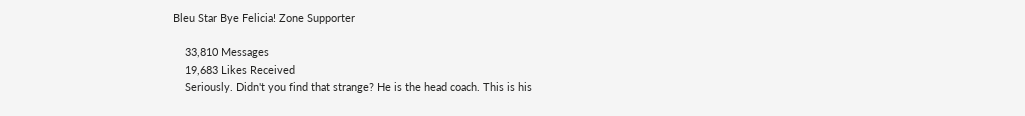Bleu Star Bye Felicia! Zone Supporter

    33,810 Messages
    19,683 Likes Received
    Seriously. Didn't you find that strange? He is the head coach. This is his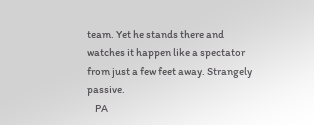team. Yet he stands there and watches it happen like a spectator from just a few feet away. Strangely passive.
    PA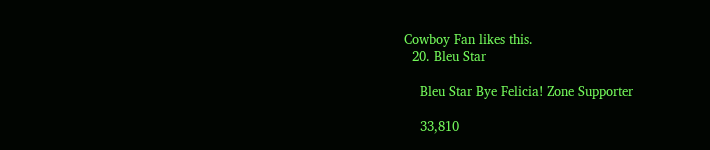Cowboy Fan likes this.
  20. Bleu Star

    Bleu Star Bye Felicia! Zone Supporter

    33,810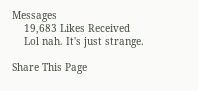Messages
    19,683 Likes Received
    Lol nah. It's just strange.

Share This Page